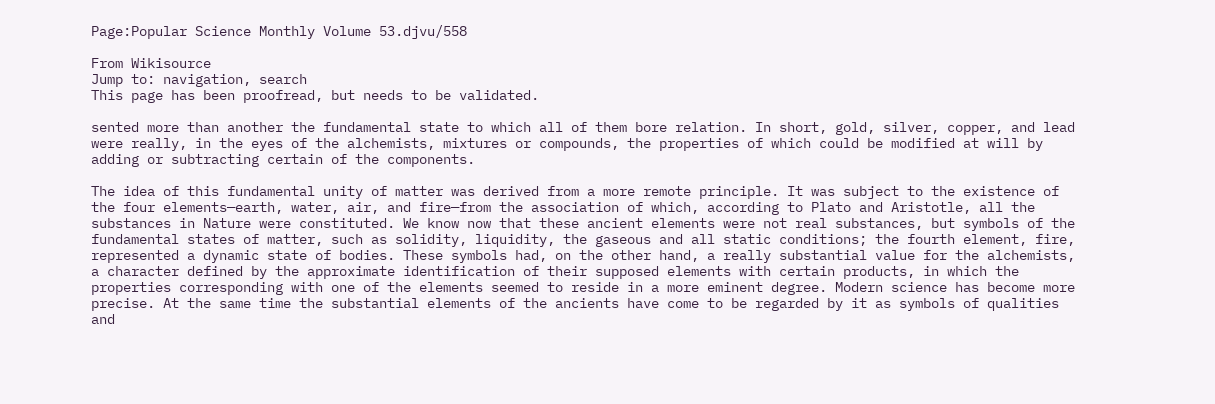Page:Popular Science Monthly Volume 53.djvu/558

From Wikisource
Jump to: navigation, search
This page has been proofread, but needs to be validated.

sented more than another the fundamental state to which all of them bore relation. In short, gold, silver, copper, and lead were really, in the eyes of the alchemists, mixtures or compounds, the properties of which could be modified at will by adding or subtracting certain of the components.

The idea of this fundamental unity of matter was derived from a more remote principle. It was subject to the existence of the four elements—earth, water, air, and fire—from the association of which, according to Plato and Aristotle, all the substances in Nature were constituted. We know now that these ancient elements were not real substances, but symbols of the fundamental states of matter, such as solidity, liquidity, the gaseous and all static conditions; the fourth element, fire, represented a dynamic state of bodies. These symbols had, on the other hand, a really substantial value for the alchemists, a character defined by the approximate identification of their supposed elements with certain products, in which the properties corresponding with one of the elements seemed to reside in a more eminent degree. Modern science has become more precise. At the same time the substantial elements of the ancients have come to be regarded by it as symbols of qualities and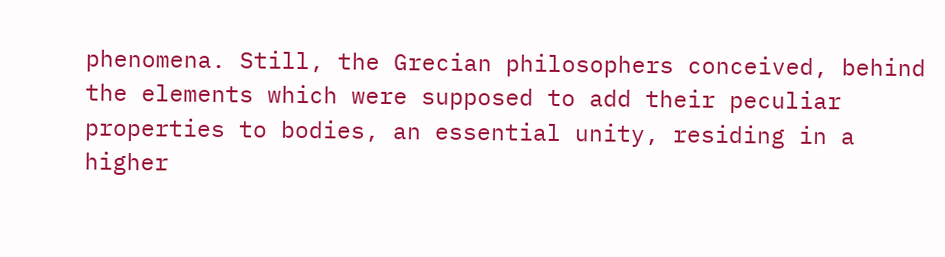phenomena. Still, the Grecian philosophers conceived, behind the elements which were supposed to add their peculiar properties to bodies, an essential unity, residing in a higher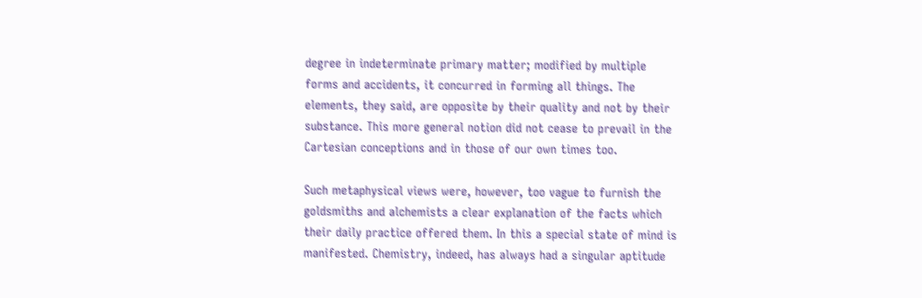degree in indeterminate primary matter; modified by multiple forms and accidents, it concurred in forming all things. The elements, they said, are opposite by their quality and not by their substance. This more general notion did not cease to prevail in the Cartesian conceptions and in those of our own times too.

Such metaphysical views were, however, too vague to furnish the goldsmiths and alchemists a clear explanation of the facts which their daily practice offered them. In this a special state of mind is manifested. Chemistry, indeed, has always had a singular aptitude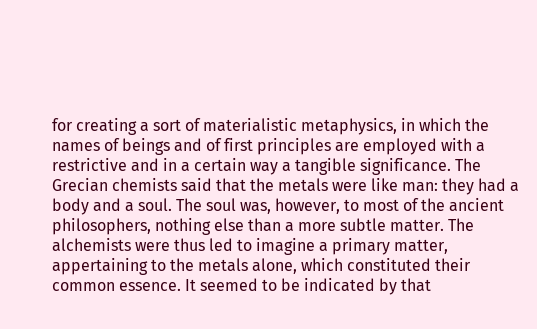for creating a sort of materialistic metaphysics, in which the names of beings and of first principles are employed with a restrictive and in a certain way a tangible significance. The Grecian chemists said that the metals were like man: they had a body and a soul. The soul was, however, to most of the ancient philosophers, nothing else than a more subtle matter. The alchemists were thus led to imagine a primary matter, appertaining to the metals alone, which constituted their common essence. It seemed to be indicated by that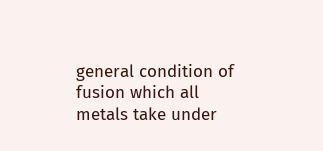general condition of fusion which all metals take under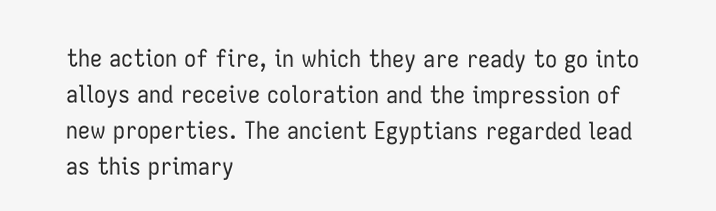the action of fire, in which they are ready to go into alloys and receive coloration and the impression of new properties. The ancient Egyptians regarded lead as this primary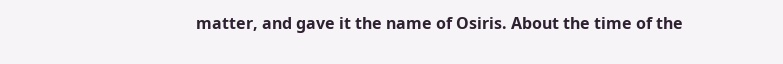matter, and gave it the name of Osiris. About the time of the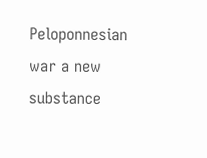Peloponnesian war a new substance